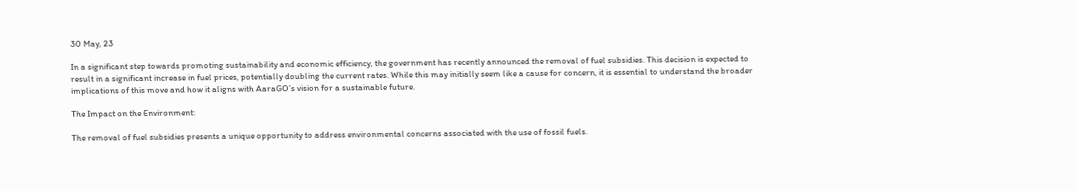30 May, 23

In a significant step towards promoting sustainability and economic efficiency, the government has recently announced the removal of fuel subsidies. This decision is expected to result in a significant increase in fuel prices, potentially doubling the current rates. While this may initially seem like a cause for concern, it is essential to understand the broader implications of this move and how it aligns with AaraGO’s vision for a sustainable future.

The Impact on the Environment:

The removal of fuel subsidies presents a unique opportunity to address environmental concerns associated with the use of fossil fuels.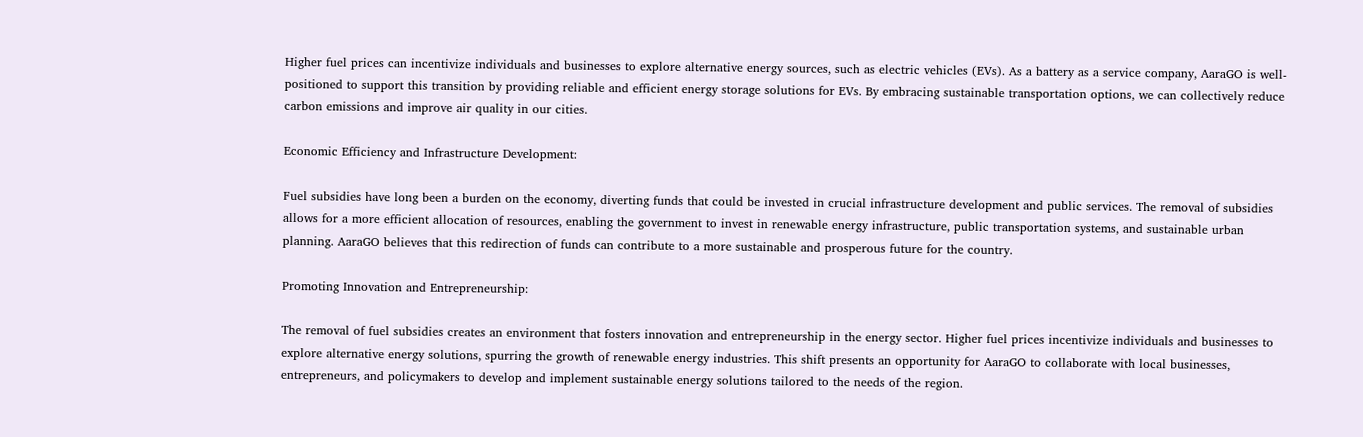Higher fuel prices can incentivize individuals and businesses to explore alternative energy sources, such as electric vehicles (EVs). As a battery as a service company, AaraGO is well-positioned to support this transition by providing reliable and efficient energy storage solutions for EVs. By embracing sustainable transportation options, we can collectively reduce carbon emissions and improve air quality in our cities.

Economic Efficiency and Infrastructure Development:

Fuel subsidies have long been a burden on the economy, diverting funds that could be invested in crucial infrastructure development and public services. The removal of subsidies allows for a more efficient allocation of resources, enabling the government to invest in renewable energy infrastructure, public transportation systems, and sustainable urban planning. AaraGO believes that this redirection of funds can contribute to a more sustainable and prosperous future for the country.

Promoting Innovation and Entrepreneurship:

The removal of fuel subsidies creates an environment that fosters innovation and entrepreneurship in the energy sector. Higher fuel prices incentivize individuals and businesses to explore alternative energy solutions, spurring the growth of renewable energy industries. This shift presents an opportunity for AaraGO to collaborate with local businesses, entrepreneurs, and policymakers to develop and implement sustainable energy solutions tailored to the needs of the region.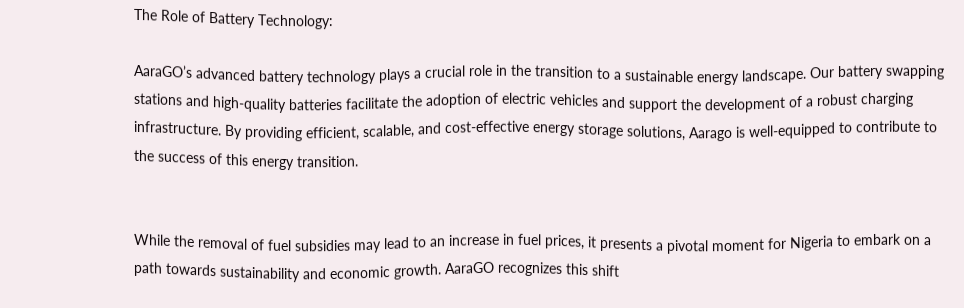The Role of Battery Technology:

AaraGO’s advanced battery technology plays a crucial role in the transition to a sustainable energy landscape. Our battery swapping stations and high-quality batteries facilitate the adoption of electric vehicles and support the development of a robust charging infrastructure. By providing efficient, scalable, and cost-effective energy storage solutions, Aarago is well-equipped to contribute to the success of this energy transition.


While the removal of fuel subsidies may lead to an increase in fuel prices, it presents a pivotal moment for Nigeria to embark on a path towards sustainability and economic growth. AaraGO recognizes this shift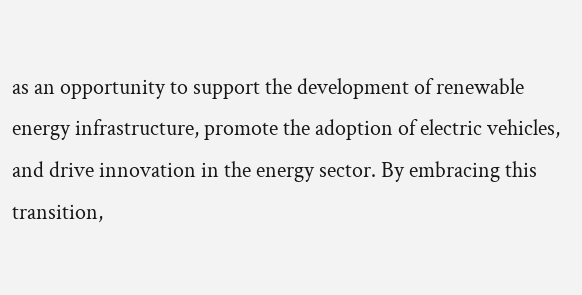as an opportunity to support the development of renewable energy infrastructure, promote the adoption of electric vehicles, and drive innovation in the energy sector. By embracing this transition,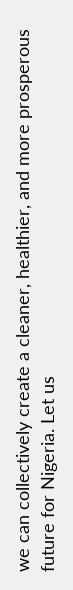we can collectively create a cleaner, healthier, and more prosperous future for Nigeria. Let us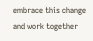embrace this change and work together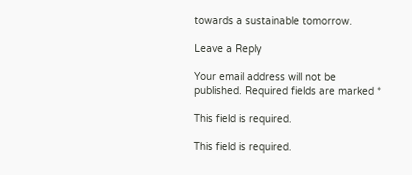towards a sustainable tomorrow.

Leave a Reply

Your email address will not be published. Required fields are marked *

This field is required.

This field is required.